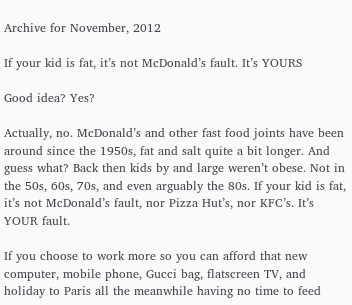Archive for November, 2012

If your kid is fat, it’s not McDonald’s fault. It’s YOURS

Good idea? Yes?

Actually, no. McDonald’s and other fast food joints have been around since the 1950s, fat and salt quite a bit longer. And guess what? Back then kids by and large weren’t obese. Not in the 50s, 60s, 70s, and even arguably the 80s. If your kid is fat, it’s not McDonald’s fault, nor Pizza Hut’s, nor KFC’s. It’s YOUR fault.

If you choose to work more so you can afford that new computer, mobile phone, Gucci bag, flatscreen TV, and holiday to Paris all the meanwhile having no time to feed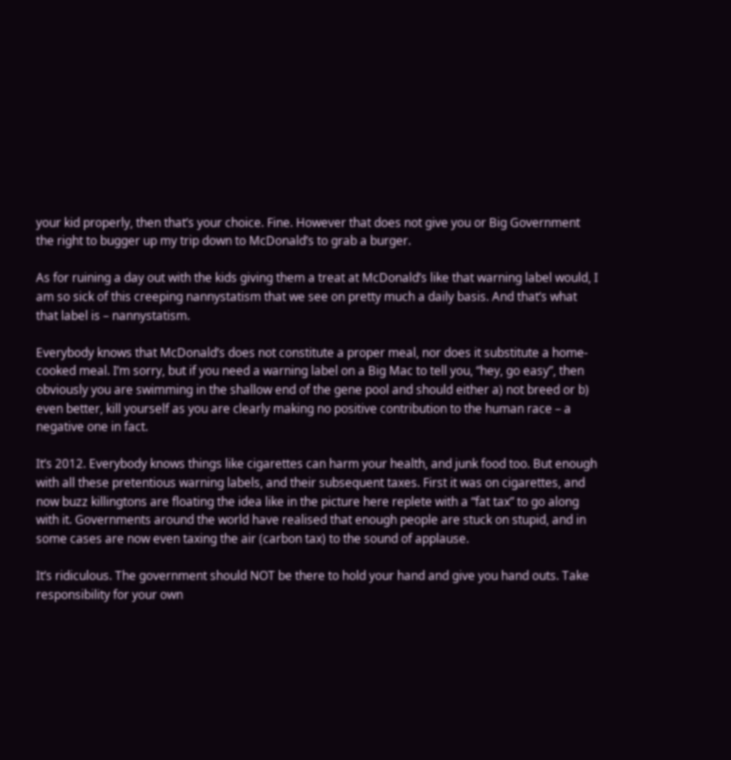your kid properly, then that’s your choice. Fine. However that does not give you or Big Government the right to bugger up my trip down to McDonald’s to grab a burger.

As for ruining a day out with the kids giving them a treat at McDonald’s like that warning label would, I am so sick of this creeping nannystatism that we see on pretty much a daily basis. And that’s what that label is – nannystatism.

Everybody knows that McDonald’s does not constitute a proper meal, nor does it substitute a home-cooked meal. I’m sorry, but if you need a warning label on a Big Mac to tell you, “hey, go easy”, then obviously you are swimming in the shallow end of the gene pool and should either a) not breed or b) even better, kill yourself as you are clearly making no positive contribution to the human race – a negative one in fact.

It’s 2012. Everybody knows things like cigarettes can harm your health, and junk food too. But enough with all these pretentious warning labels, and their subsequent taxes. First it was on cigarettes, and now buzz killingtons are floating the idea like in the picture here replete with a “fat tax” to go along with it. Governments around the world have realised that enough people are stuck on stupid, and in some cases are now even taxing the air (carbon tax) to the sound of applause.

It’s ridiculous. The government should NOT be there to hold your hand and give you hand outs. Take responsibility for your own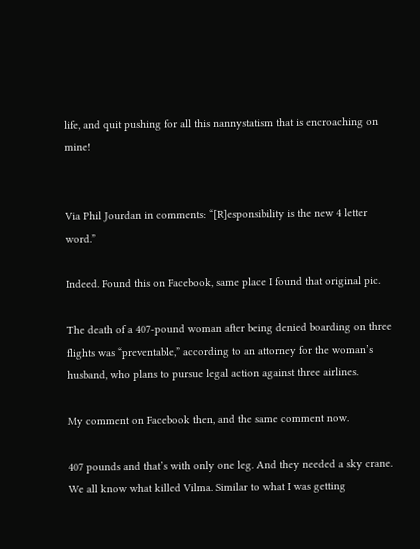life, and quit pushing for all this nannystatism that is encroaching on mine!


Via Phil Jourdan in comments: “[R]esponsibility is the new 4 letter word.”

Indeed. Found this on Facebook, same place I found that original pic.

The death of a 407-pound woman after being denied boarding on three flights was “preventable,” according to an attorney for the woman’s husband, who plans to pursue legal action against three airlines.

My comment on Facebook then, and the same comment now.

407 pounds and that’s with only one leg. And they needed a sky crane. We all know what killed Vilma. Similar to what I was getting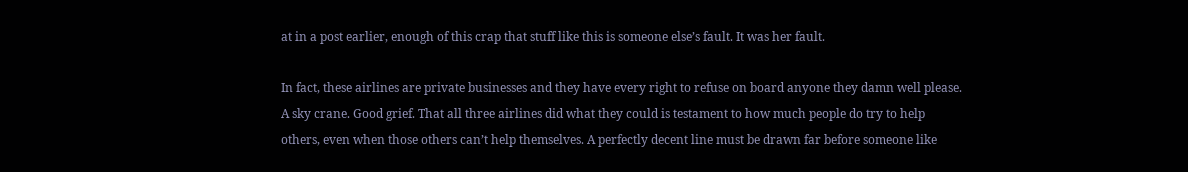at in a post earlier, enough of this crap that stuff like this is someone else’s fault. It was her fault.

In fact, these airlines are private businesses and they have every right to refuse on board anyone they damn well please. A sky crane. Good grief. That all three airlines did what they could is testament to how much people do try to help others, even when those others can’t help themselves. A perfectly decent line must be drawn far before someone like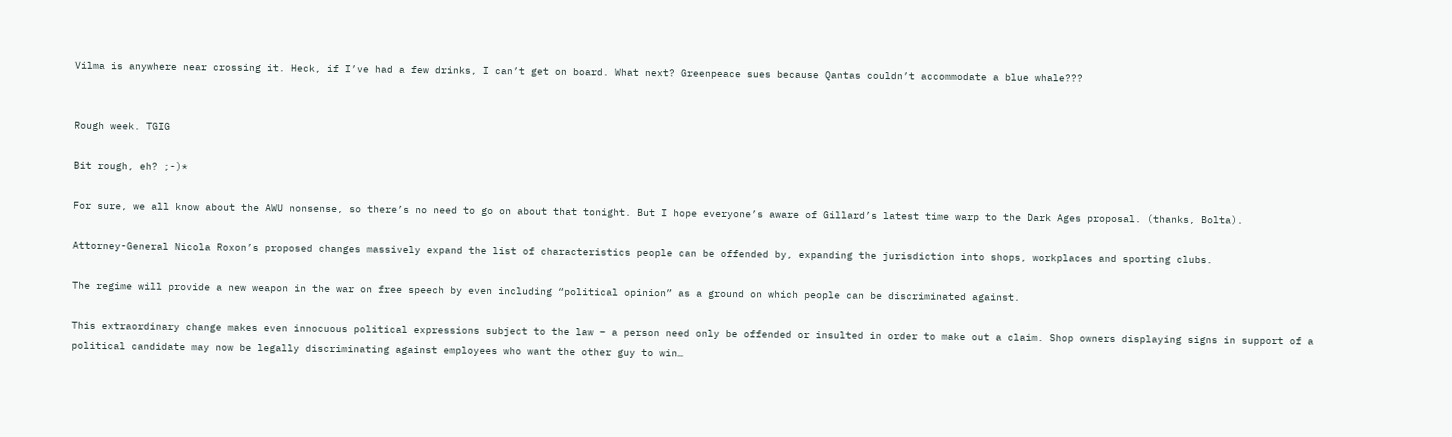Vilma is anywhere near crossing it. Heck, if I’ve had a few drinks, I can’t get on board. What next? Greenpeace sues because Qantas couldn’t accommodate a blue whale???


Rough week. TGIG

Bit rough, eh? ;-)*

For sure, we all know about the AWU nonsense, so there’s no need to go on about that tonight. But I hope everyone’s aware of Gillard’s latest time warp to the Dark Ages proposal. (thanks, Bolta).

Attorney-General Nicola Roxon’s proposed changes massively expand the list of characteristics people can be offended by, expanding the jurisdiction into shops, workplaces and sporting clubs.

The regime will provide a new weapon in the war on free speech by even including “political opinion” as a ground on which people can be discriminated against.

This extraordinary change makes even innocuous political expressions subject to the law – a person need only be offended or insulted in order to make out a claim. Shop owners displaying signs in support of a political candidate may now be legally discriminating against employees who want the other guy to win…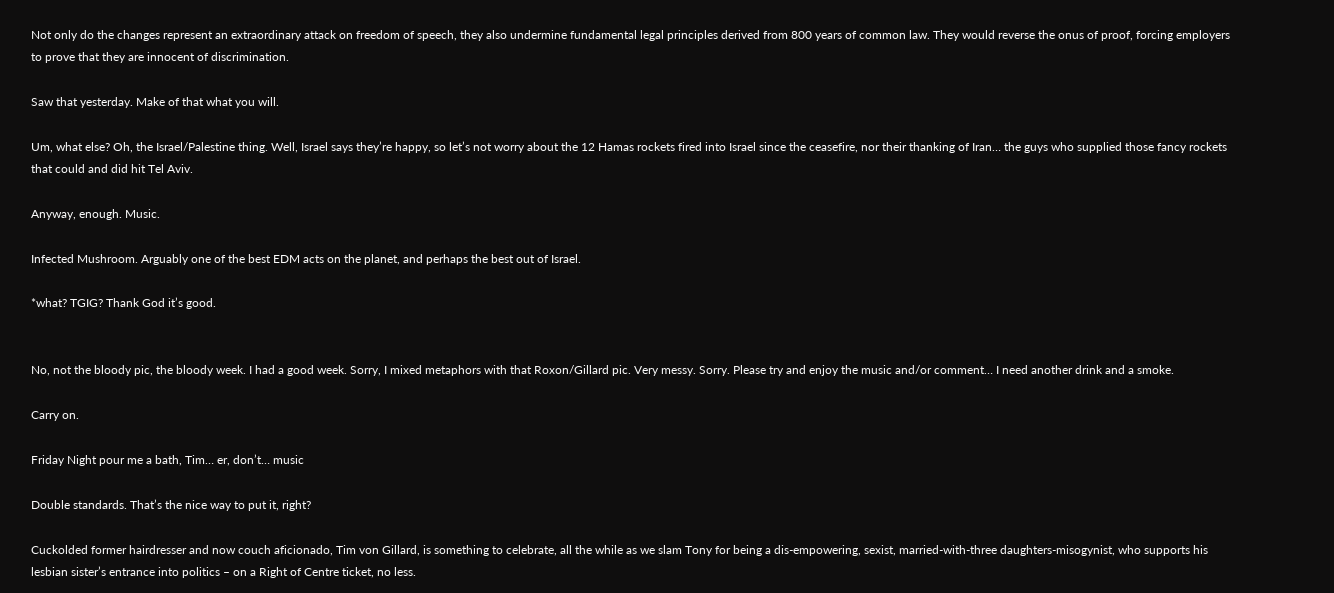Not only do the changes represent an extraordinary attack on freedom of speech, they also undermine fundamental legal principles derived from 800 years of common law. They would reverse the onus of proof, forcing employers to prove that they are innocent of discrimination.

Saw that yesterday. Make of that what you will.

Um, what else? Oh, the Israel/Palestine thing. Well, Israel says they’re happy, so let’s not worry about the 12 Hamas rockets fired into Israel since the ceasefire, nor their thanking of Iran… the guys who supplied those fancy rockets that could and did hit Tel Aviv.

Anyway, enough. Music.

Infected Mushroom. Arguably one of the best EDM acts on the planet, and perhaps the best out of Israel.

*what? TGIG? Thank God it’s good.


No, not the bloody pic, the bloody week. I had a good week. Sorry, I mixed metaphors with that Roxon/Gillard pic. Very messy. Sorry. Please try and enjoy the music and/or comment… I need another drink and a smoke.

Carry on.

Friday Night pour me a bath, Tim… er, don’t… music

Double standards. That’s the nice way to put it, right?

Cuckolded former hairdresser and now couch aficionado, Tim von Gillard, is something to celebrate, all the while as we slam Tony for being a dis-empowering, sexist, married-with-three daughters-misogynist, who supports his lesbian sister’s entrance into politics – on a Right of Centre ticket, no less.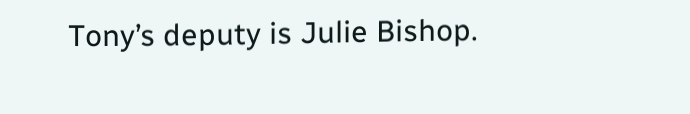Tony’s deputy is Julie Bishop.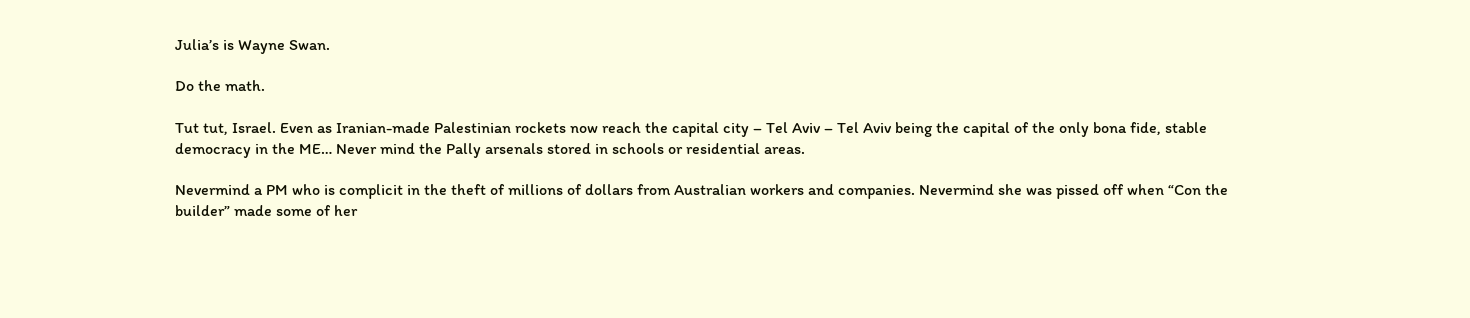Julia’s is Wayne Swan.

Do the math.

Tut tut, Israel. Even as Iranian-made Palestinian rockets now reach the capital city – Tel Aviv – Tel Aviv being the capital of the only bona fide, stable democracy in the ME… Never mind the Pally arsenals stored in schools or residential areas.

Nevermind a PM who is complicit in the theft of millions of dollars from Australian workers and companies. Nevermind she was pissed off when “Con the builder” made some of her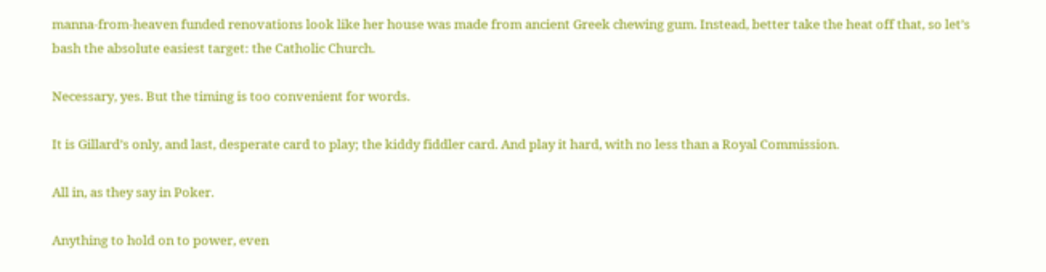manna-from-heaven funded renovations look like her house was made from ancient Greek chewing gum. Instead, better take the heat off that, so let’s bash the absolute easiest target: the Catholic Church.

Necessary, yes. But the timing is too convenient for words.

It is Gillard’s only, and last, desperate card to play; the kiddy fiddler card. And play it hard, with no less than a Royal Commission.

All in, as they say in Poker.

Anything to hold on to power, even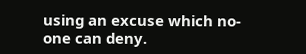using an excuse which no-one can deny.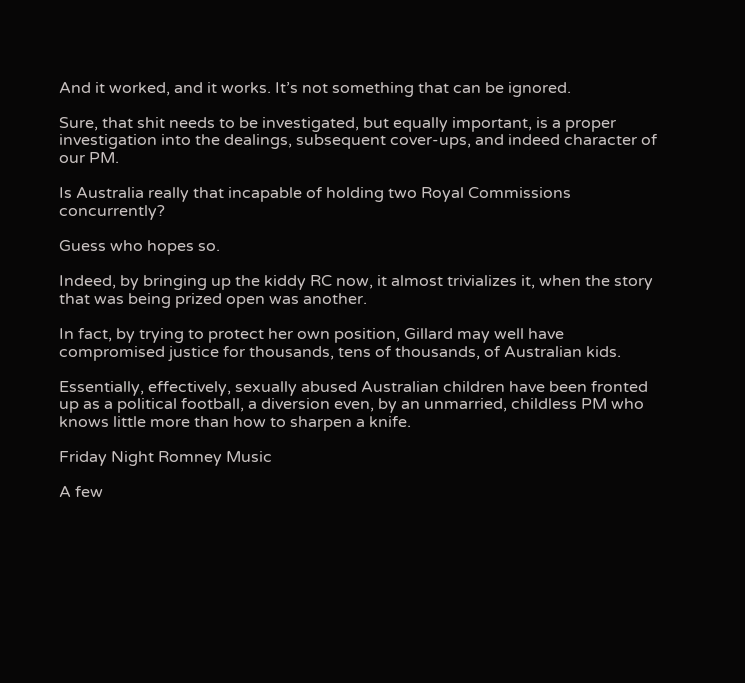And it worked, and it works. It’s not something that can be ignored.

Sure, that shit needs to be investigated, but equally important, is a proper investigation into the dealings, subsequent cover-ups, and indeed character of our PM.

Is Australia really that incapable of holding two Royal Commissions concurrently?

Guess who hopes so.

Indeed, by bringing up the kiddy RC now, it almost trivializes it, when the story that was being prized open was another.

In fact, by trying to protect her own position, Gillard may well have compromised justice for thousands, tens of thousands, of Australian kids.

Essentially, effectively, sexually abused Australian children have been fronted up as a political football, a diversion even, by an unmarried, childless PM who knows little more than how to sharpen a knife.

Friday Night Romney Music

A few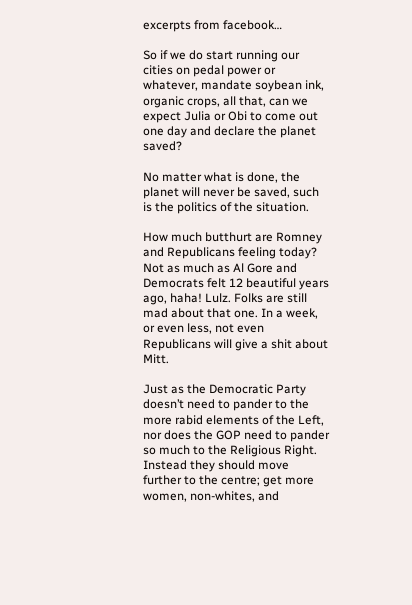excerpts from facebook…

So if we do start running our cities on pedal power or whatever, mandate soybean ink, organic crops, all that, can we expect Julia or Obi to come out one day and declare the planet saved?

No matter what is done, the planet will never be saved, such is the politics of the situation.

How much butthurt are Romney and Republicans feeling today? Not as much as Al Gore and Democrats felt 12 beautiful years ago, haha! Lulz. Folks are still mad about that one. In a week, or even less, not even Republicans will give a shit about Mitt.

Just as the Democratic Party doesn’t need to pander to the more rabid elements of the Left, nor does the GOP need to pander so much to the Religious Right. Instead they should move further to the centre; get more women, non-whites, and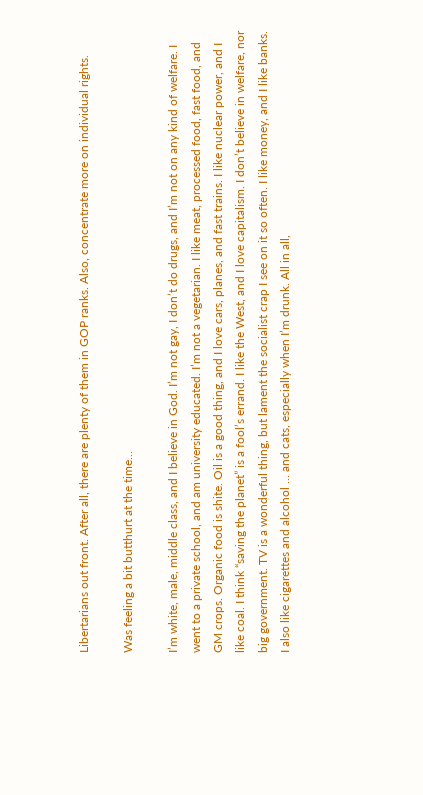Libertarians out front. After all, there are plenty of them in GOP ranks. Also, concentrate more on individual rights.

Was feeling a bit butthurt at the time…

I’m white, male, middle class, and I believe in God. I’m not gay, I don’t do drugs, and I’m not on any kind of welfare. I went to a private school, and am university educated. I’m not a vegetarian. I like meat, processed food, fast food, and GM crops. Organic food is shite. Oil is a good thing, and I love cars, planes, and fast trains. I like nuclear power, and I like coal. I think “saving the planet” is a fool’s errand. I like the West, and I love capitalism. I don’t believe in welfare, nor big government. TV is a wonderful thing, but lament the socialist crap I see on it so often. I like money, and I like banks. I also like cigarettes and alcohol … and cats, especially when I’m drunk. All in all,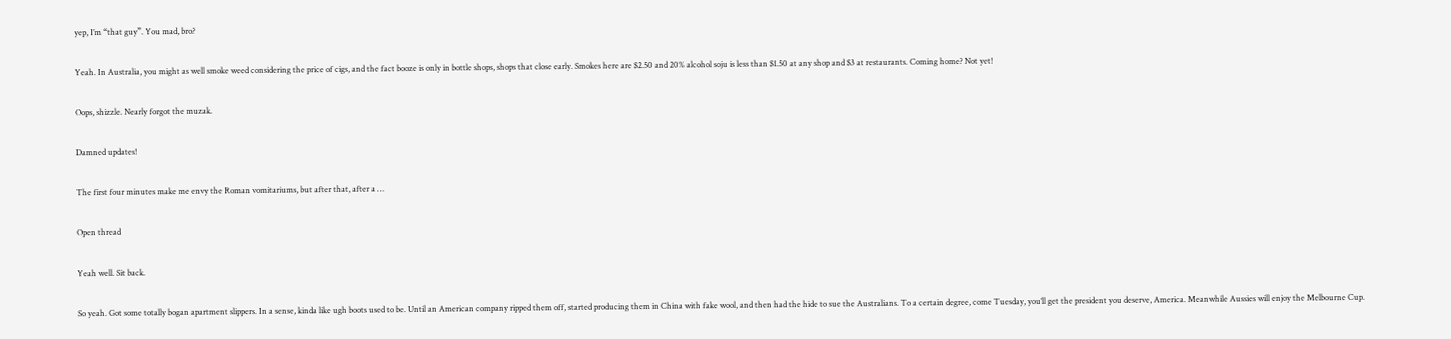yep, I’m “that guy”. You mad, bro?

Yeah. In Australia, you might as well smoke weed considering the price of cigs, and the fact booze is only in bottle shops, shops that close early. Smokes here are $2.50 and 20% alcohol soju is less than $1.50 at any shop and $3 at restaurants. Coming home? Not yet!

Oops, shizzle. Nearly forgot the muzak.

Damned updates!

The first four minutes make me envy the Roman vomitariums, but after that, after a …

Open thread

Yeah well. Sit back.

So yeah. Got some totally bogan apartment slippers. In a sense, kinda like ugh boots used to be. Until an American company ripped them off, started producing them in China with fake wool, and then had the hide to sue the Australians. To a certain degree, come Tuesday, you’ll get the president you deserve, America. Meanwhile Aussies will enjoy the Melbourne Cup.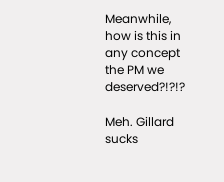Meanwhile, how is this in any concept the PM we deserved?!?!?

Meh. Gillard sucks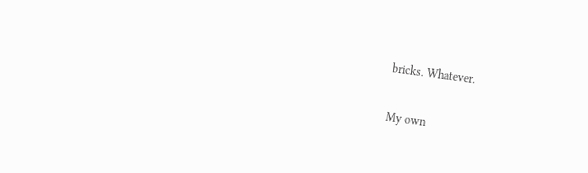bricks. Whatever.

My own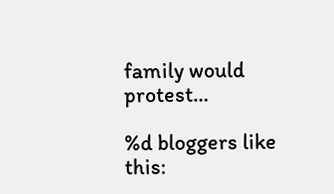family would protest…

%d bloggers like this: